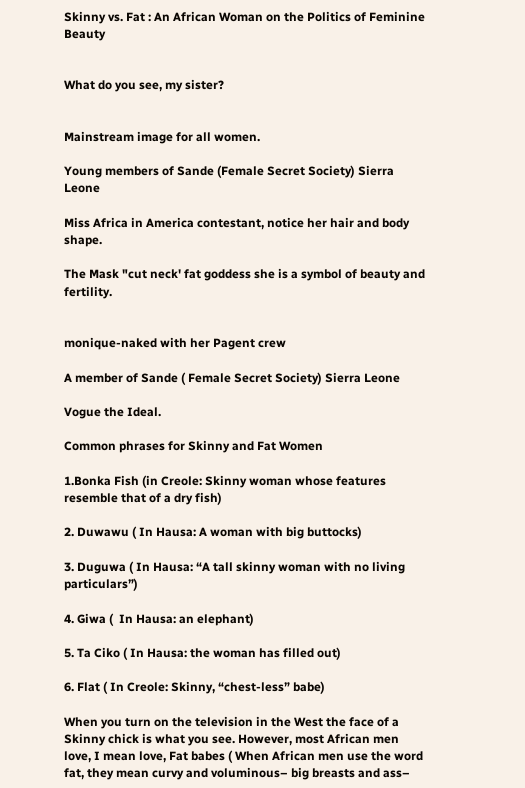Skinny vs. Fat : An African Woman on the Politics of Feminine Beauty


What do you see, my sister?


Mainstream image for all women.

Young members of Sande (Female Secret Society) Sierra Leone

Miss Africa in America contestant, notice her hair and body shape.

The Mask "cut neck' fat goddess she is a symbol of beauty and fertility.


monique-naked with her Pagent crew

A member of Sande ( Female Secret Society) Sierra Leone

Vogue the Ideal.

Common phrases for Skinny and Fat Women

1.Bonka Fish (in Creole: Skinny woman whose features resemble that of a dry fish)

2. Duwawu ( In Hausa: A woman with big buttocks)

3. Duguwa ( In Hausa: “A tall skinny woman with no living particulars”)

4. Giwa (  In Hausa: an elephant)

5. Ta Ciko ( In Hausa: the woman has filled out)

6. Flat ( In Creole: Skinny, “chest-less” babe)

When you turn on the television in the West the face of a Skinny chick is what you see. However, most African men love, I mean love, Fat babes ( When African men use the word fat, they mean curvy and voluminous– big breasts and ass–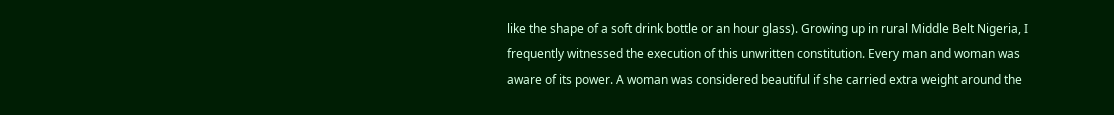like the shape of a soft drink bottle or an hour glass). Growing up in rural Middle Belt Nigeria, I frequently witnessed the execution of this unwritten constitution. Every man and woman was aware of its power. A woman was considered beautiful if she carried extra weight around the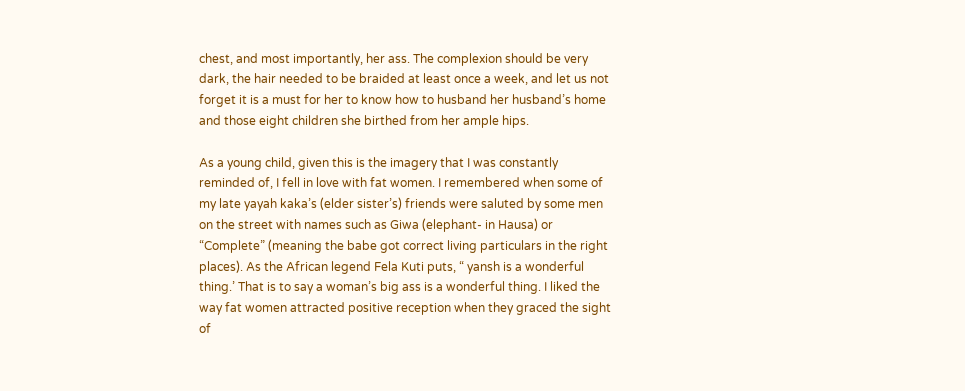chest, and most importantly, her ass. The complexion should be very dark, the hair needed to be braided at least once a week, and let us not forget it is a must for her to know how to husband her husband’s home and those eight children she birthed from her ample hips.

As a young child, given this is the imagery that I was constantly reminded of, I fell in love with fat women. I remembered when some of my late yayah kaka’s (elder sister’s) friends were saluted by some men on the street with names such as Giwa (elephant- in Hausa) or “Complete” (meaning the babe got correct living particulars in the right places). As the African legend Fela Kuti puts, “ yansh is a wonderful thing.’ That is to say a woman’s big ass is a wonderful thing. I liked the way fat women attracted positive reception when they graced the sight of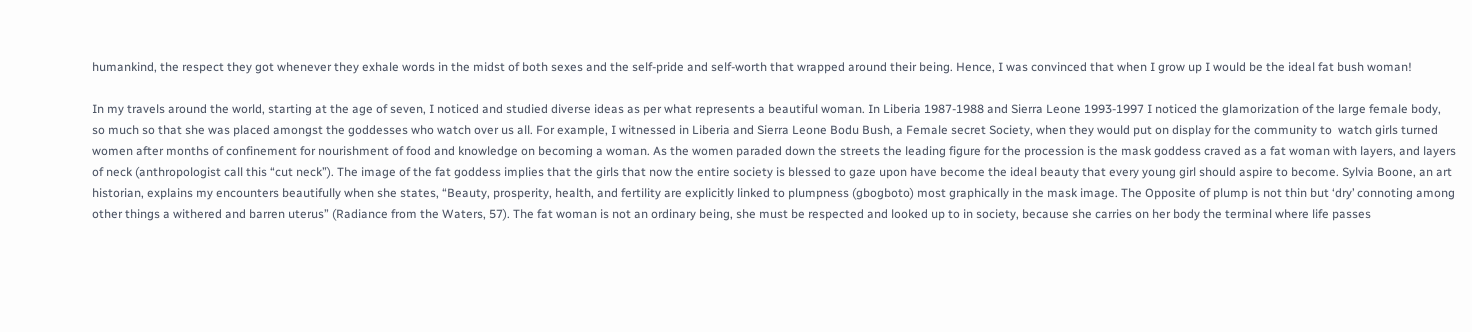humankind, the respect they got whenever they exhale words in the midst of both sexes and the self-pride and self-worth that wrapped around their being. Hence, I was convinced that when I grow up I would be the ideal fat bush woman!

In my travels around the world, starting at the age of seven, I noticed and studied diverse ideas as per what represents a beautiful woman. In Liberia 1987-1988 and Sierra Leone 1993-1997 I noticed the glamorization of the large female body, so much so that she was placed amongst the goddesses who watch over us all. For example, I witnessed in Liberia and Sierra Leone Bodu Bush, a Female secret Society, when they would put on display for the community to  watch girls turned women after months of confinement for nourishment of food and knowledge on becoming a woman. As the women paraded down the streets the leading figure for the procession is the mask goddess craved as a fat woman with layers, and layers of neck (anthropologist call this “cut neck”). The image of the fat goddess implies that the girls that now the entire society is blessed to gaze upon have become the ideal beauty that every young girl should aspire to become. Sylvia Boone, an art historian, explains my encounters beautifully when she states, “Beauty, prosperity, health, and fertility are explicitly linked to plumpness (gbogboto) most graphically in the mask image. The Opposite of plump is not thin but ‘dry’ connoting among other things a withered and barren uterus” (Radiance from the Waters, 57). The fat woman is not an ordinary being, she must be respected and looked up to in society, because she carries on her body the terminal where life passes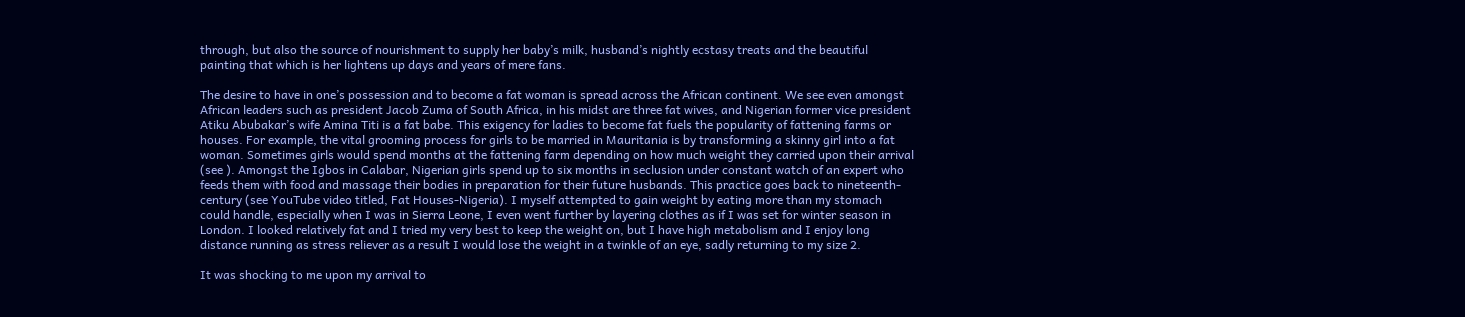through, but also the source of nourishment to supply her baby’s milk, husband’s nightly ecstasy treats and the beautiful painting that which is her lightens up days and years of mere fans.

The desire to have in one’s possession and to become a fat woman is spread across the African continent. We see even amongst African leaders such as president Jacob Zuma of South Africa, in his midst are three fat wives, and Nigerian former vice president Atiku Abubakar’s wife Amina Titi is a fat babe. This exigency for ladies to become fat fuels the popularity of fattening farms or houses. For example, the vital grooming process for girls to be married in Mauritania is by transforming a skinny girl into a fat woman. Sometimes girls would spend months at the fattening farm depending on how much weight they carried upon their arrival (see ). Amongst the Igbos in Calabar, Nigerian girls spend up to six months in seclusion under constant watch of an expert who feeds them with food and massage their bodies in preparation for their future husbands. This practice goes back to nineteenth-century (see YouTube video titled, Fat Houses-Nigeria). I myself attempted to gain weight by eating more than my stomach could handle, especially when I was in Sierra Leone, I even went further by layering clothes as if I was set for winter season in London. I looked relatively fat and I tried my very best to keep the weight on, but I have high metabolism and I enjoy long distance running as stress reliever as a result I would lose the weight in a twinkle of an eye, sadly returning to my size 2.

It was shocking to me upon my arrival to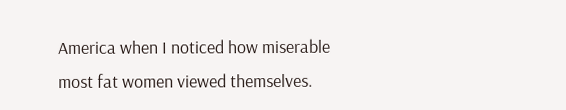America when I noticed how miserable most fat women viewed themselves.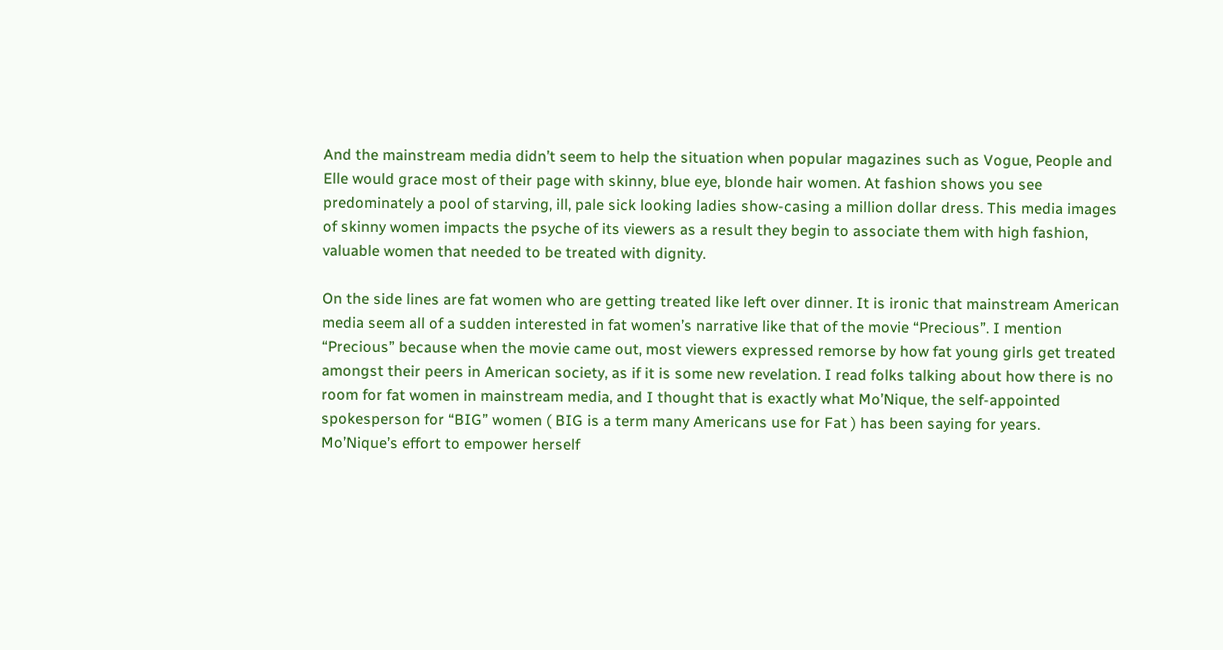And the mainstream media didn’t seem to help the situation when popular magazines such as Vogue, People and Elle would grace most of their page with skinny, blue eye, blonde hair women. At fashion shows you see predominately a pool of starving, ill, pale sick looking ladies show-casing a million dollar dress. This media images of skinny women impacts the psyche of its viewers as a result they begin to associate them with high fashion, valuable women that needed to be treated with dignity.

On the side lines are fat women who are getting treated like left over dinner. It is ironic that mainstream American media seem all of a sudden interested in fat women’s narrative like that of the movie “Precious”. I mention “Precious” because when the movie came out, most viewers expressed remorse by how fat young girls get treated amongst their peers in American society, as if it is some new revelation. I read folks talking about how there is no room for fat women in mainstream media, and I thought that is exactly what Mo’Nique, the self-appointed spokesperson for “BIG” women ( BIG is a term many Americans use for Fat ) has been saying for years. Mo’Nique’s effort to empower herself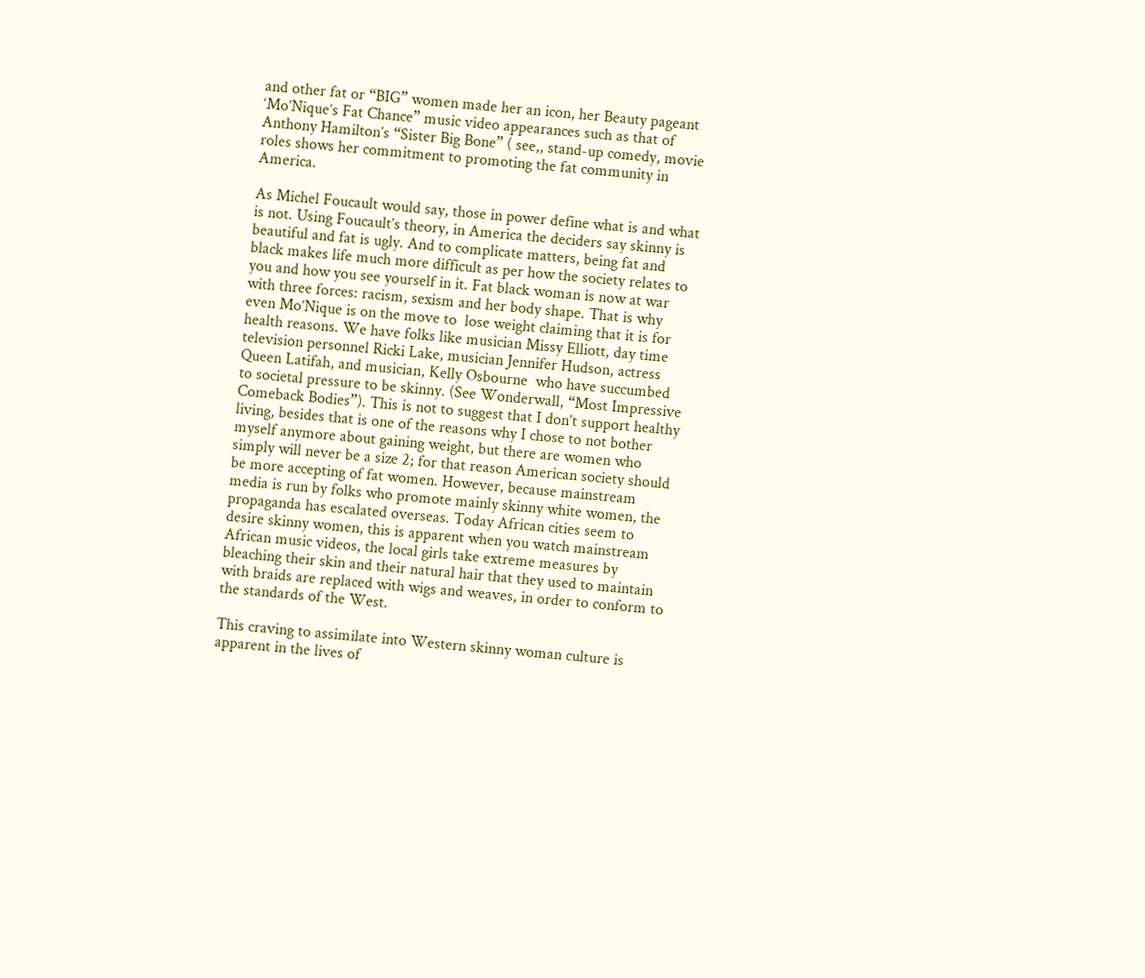and other fat or “BIG” women made her an icon, her Beauty pageant ‘Mo’Nique’s Fat Chance” music video appearances such as that of Anthony Hamilton’s “Sister Big Bone” ( see,, stand-up comedy, movie roles shows her commitment to promoting the fat community in America.

As Michel Foucault would say, those in power define what is and what is not. Using Foucault’s theory, in America the deciders say skinny is beautiful and fat is ugly. And to complicate matters, being fat and black makes life much more difficult as per how the society relates to you and how you see yourself in it. Fat black woman is now at war with three forces: racism, sexism and her body shape. That is why even Mo’Nique is on the move to  lose weight claiming that it is for health reasons. We have folks like musician Missy Elliott, day time television personnel Ricki Lake, musician Jennifer Hudson, actress Queen Latifah, and musician, Kelly Osbourne  who have succumbed to societal pressure to be skinny. (See Wonderwall, “Most Impressive Comeback Bodies”). This is not to suggest that I don’t support healthy living, besides that is one of the reasons why I chose to not bother myself anymore about gaining weight, but there are women who simply will never be a size 2; for that reason American society should be more accepting of fat women. However, because mainstream media is run by folks who promote mainly skinny white women, the propaganda has escalated overseas. Today African cities seem to desire skinny women, this is apparent when you watch mainstream African music videos, the local girls take extreme measures by bleaching their skin and their natural hair that they used to maintain with braids are replaced with wigs and weaves, in order to conform to the standards of the West.

This craving to assimilate into Western skinny woman culture is apparent in the lives of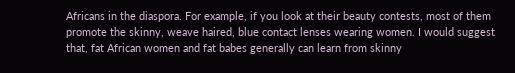Africans in the diaspora. For example, if you look at their beauty contests, most of them promote the skinny, weave haired, blue contact lenses wearing women. I would suggest that, fat African women and fat babes generally can learn from skinny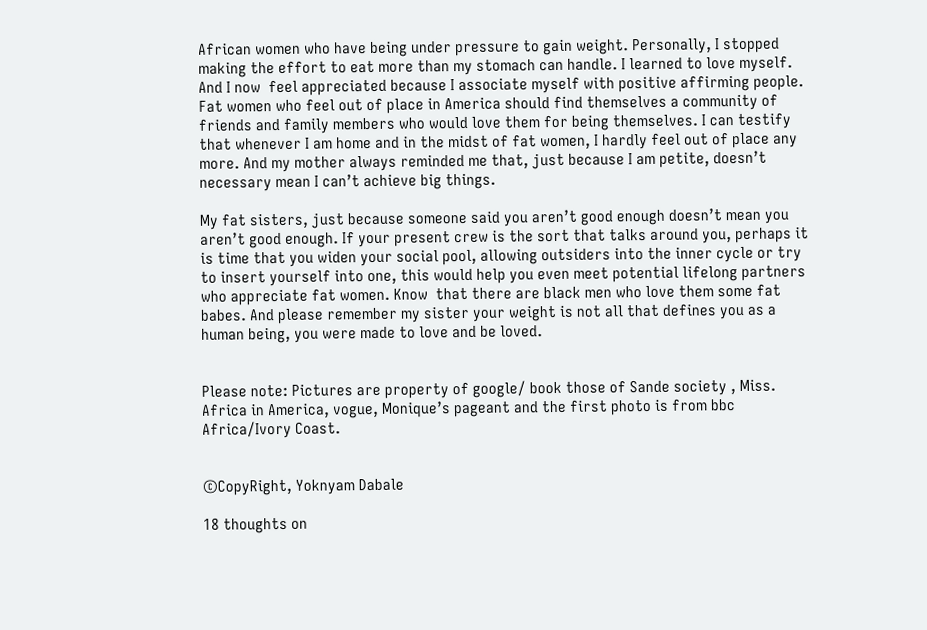African women who have being under pressure to gain weight. Personally, I stopped making the effort to eat more than my stomach can handle. I learned to love myself. And I now  feel appreciated because I associate myself with positive affirming people. Fat women who feel out of place in America should find themselves a community of friends and family members who would love them for being themselves. I can testify that whenever I am home and in the midst of fat women, I hardly feel out of place any more. And my mother always reminded me that, just because I am petite, doesn’t necessary mean I can’t achieve big things.

My fat sisters, just because someone said you aren’t good enough doesn’t mean you aren’t good enough. If your present crew is the sort that talks around you, perhaps it is time that you widen your social pool, allowing outsiders into the inner cycle or try to insert yourself into one, this would help you even meet potential lifelong partners who appreciate fat women. Know  that there are black men who love them some fat babes. And please remember my sister your weight is not all that defines you as a human being, you were made to love and be loved.


Please note: Pictures are property of google/ book those of Sande society , Miss. Africa in America, vogue, Monique’s pageant and the first photo is from bbc  Africa/Ivory Coast.


©CopyRight, Yoknyam Dabale

18 thoughts on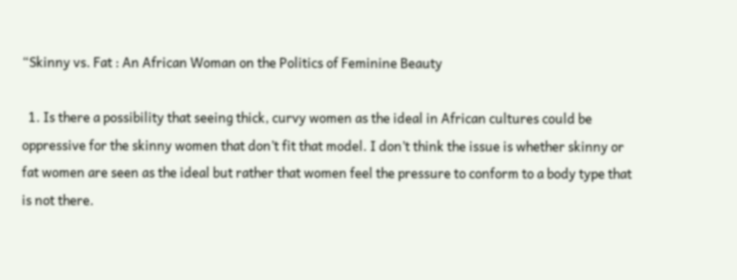“Skinny vs. Fat : An African Woman on the Politics of Feminine Beauty

  1. Is there a possibility that seeing thick, curvy women as the ideal in African cultures could be oppressive for the skinny women that don’t fit that model. I don’t think the issue is whether skinny or fat women are seen as the ideal but rather that women feel the pressure to conform to a body type that is not there.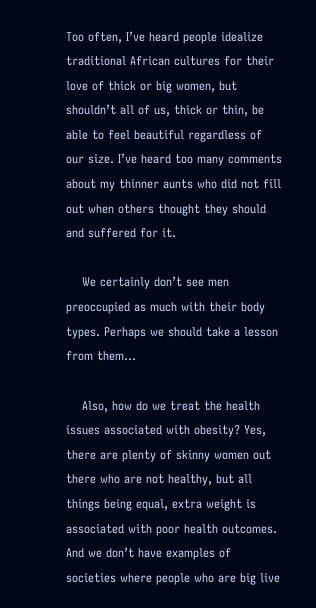Too often, I’ve heard people idealize traditional African cultures for their love of thick or big women, but shouldn’t all of us, thick or thin, be able to feel beautiful regardless of our size. I’ve heard too many comments about my thinner aunts who did not fill out when others thought they should and suffered for it.

    We certainly don’t see men preoccupied as much with their body types. Perhaps we should take a lesson from them…

    Also, how do we treat the health issues associated with obesity? Yes, there are plenty of skinny women out there who are not healthy, but all things being equal, extra weight is associated with poor health outcomes. And we don’t have examples of societies where people who are big live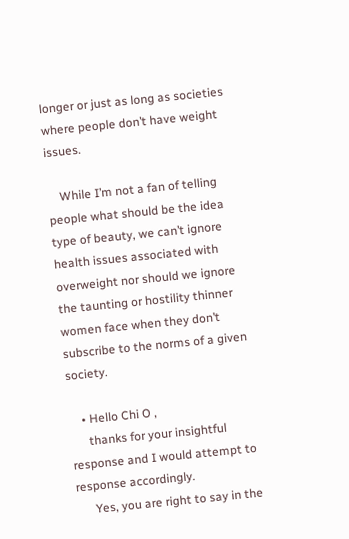longer or just as long as societies where people don’t have weight issues.

    While I’m not a fan of telling people what should be the idea type of beauty, we can’t ignore health issues associated with overweight nor should we ignore the taunting or hostility thinner women face when they don’t subscribe to the norms of a given society.

    • Hello Chi O ,
      thanks for your insightful response and I would attempt to response accordingly.
      Yes, you are right to say in the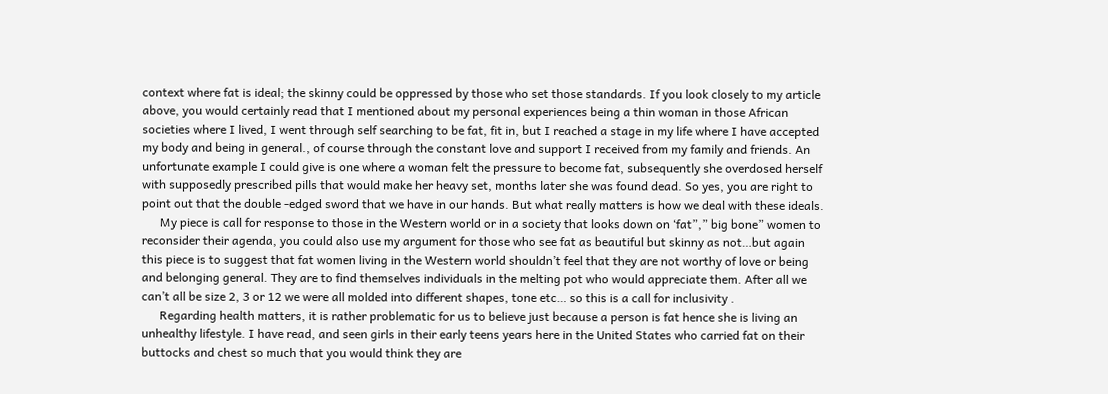context where fat is ideal; the skinny could be oppressed by those who set those standards. If you look closely to my article above, you would certainly read that I mentioned about my personal experiences being a thin woman in those African societies where I lived, I went through self searching to be fat, fit in, but I reached a stage in my life where I have accepted my body and being in general., of course through the constant love and support I received from my family and friends. An unfortunate example I could give is one where a woman felt the pressure to become fat, subsequently she overdosed herself with supposedly prescribed pills that would make her heavy set, months later she was found dead. So yes, you are right to point out that the double -edged sword that we have in our hands. But what really matters is how we deal with these ideals.
      My piece is call for response to those in the Western world or in a society that looks down on ‘fat”,” big bone” women to reconsider their agenda, you could also use my argument for those who see fat as beautiful but skinny as not…but again this piece is to suggest that fat women living in the Western world shouldn’t feel that they are not worthy of love or being and belonging general. They are to find themselves individuals in the melting pot who would appreciate them. After all we can’t all be size 2, 3 or 12 we were all molded into different shapes, tone etc… so this is a call for inclusivity .
      Regarding health matters, it is rather problematic for us to believe just because a person is fat hence she is living an unhealthy lifestyle. I have read, and seen girls in their early teens years here in the United States who carried fat on their buttocks and chest so much that you would think they are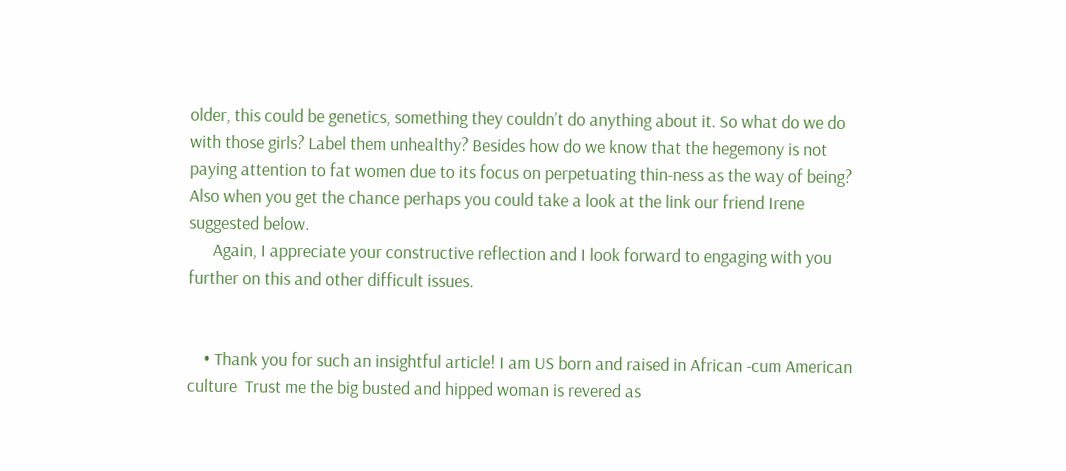older, this could be genetics, something they couldn’t do anything about it. So what do we do with those girls? Label them unhealthy? Besides how do we know that the hegemony is not paying attention to fat women due to its focus on perpetuating thin-ness as the way of being? Also when you get the chance perhaps you could take a look at the link our friend Irene suggested below.
      Again, I appreciate your constructive reflection and I look forward to engaging with you further on this and other difficult issues.


    • Thank you for such an insightful article! I am US born and raised in African -cum American culture  Trust me the big busted and hipped woman is revered as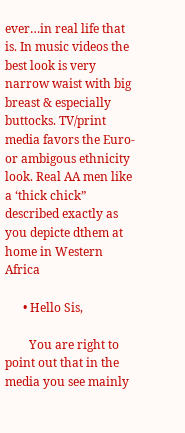ever…in real life that is. In music videos the best look is very narrow waist with big breast & especially buttocks. TV/print media favors the Euro- or ambigous ethnicity look. Real AA men like a ‘thick chick” described exactly as you depicte dthem at home in Western Africa

      • Hello Sis,

        You are right to point out that in the media you see mainly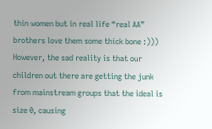thin women but in real life “real AA” brothers love them some thick bone :))) However, the sad reality is that our children out there are getting the junk from mainstream groups that the ideal is size 0, causing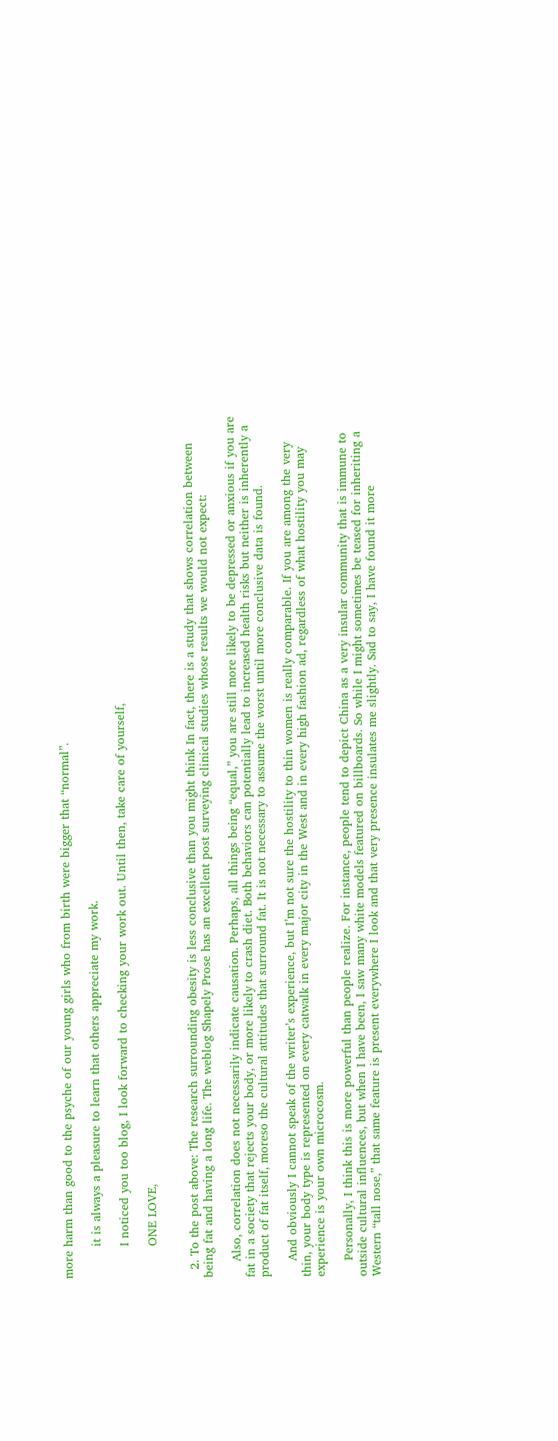more harm than good to the psyche of our young girls who from birth were bigger that “normal”.

        it is always a pleasure to learn that others appreciate my work.

        I noticed you too blog, I look forward to checking your work out. Until then, take care of yourself,

        ONE LOVE,


  2. To the post above: The research surrounding obesity is less conclusive than you might think In fact, there is a study that shows correlation between being fat and having a long life. The weblog Shapely Prose has an excellent post surveying clinical studies whose results we would not expect:

    Also, correlation does not necessarily indicate causation. Perhaps, all things being “equal,” you are still more likely to be depressed or anxious if you are fat in a society that rejects your body, or more likely to crash diet. Both behaviors can potentially lead to increased health risks but neither is inherently a product of fat itself, moreso the cultural attitudes that surround fat. It is not necessary to assume the worst until more conclusive data is found.

    And obviously I cannot speak of the writer’s experience, but I’m not sure the hostility to thin women is really comparable. If you are among the very thin, your body type is represented on every catwalk in every major city in the West and in every high fashion ad, regardless of what hostility you may experience is your own microcosm.

    Personally, I think this is more powerful than people realize. For instance, people tend to depict China as a very insular community that is immune to outside cultural influences, but when I have been, I saw many white models featured on billboards. So while I might sometimes be teased for inheriting a Western “tall nose,” that same feature is present everywhere I look and that very presence insulates me slightly. Sad to say, I have found it more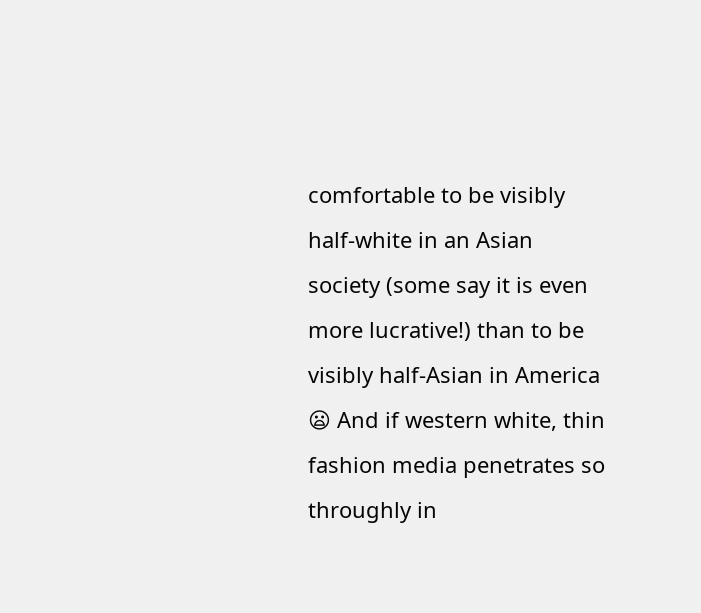comfortable to be visibly half-white in an Asian society (some say it is even more lucrative!) than to be visibly half-Asian in America 😦 And if western white, thin fashion media penetrates so throughly in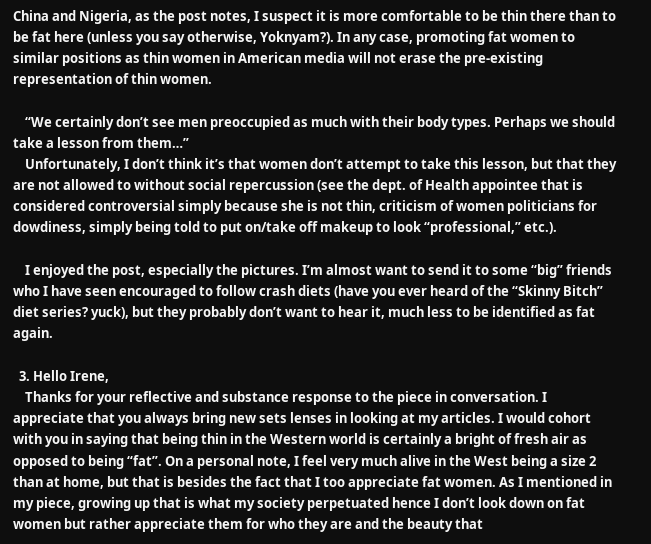China and Nigeria, as the post notes, I suspect it is more comfortable to be thin there than to be fat here (unless you say otherwise, Yoknyam?). In any case, promoting fat women to similar positions as thin women in American media will not erase the pre-existing representation of thin women.

    “We certainly don’t see men preoccupied as much with their body types. Perhaps we should take a lesson from them…”
    Unfortunately, I don’t think it’s that women don’t attempt to take this lesson, but that they are not allowed to without social repercussion (see the dept. of Health appointee that is considered controversial simply because she is not thin, criticism of women politicians for dowdiness, simply being told to put on/take off makeup to look “professional,” etc.).

    I enjoyed the post, especially the pictures. I’m almost want to send it to some “big” friends who I have seen encouraged to follow crash diets (have you ever heard of the “Skinny Bitch” diet series? yuck), but they probably don’t want to hear it, much less to be identified as fat again.

  3. Hello Irene,
    Thanks for your reflective and substance response to the piece in conversation. I appreciate that you always bring new sets lenses in looking at my articles. I would cohort with you in saying that being thin in the Western world is certainly a bright of fresh air as opposed to being “fat”. On a personal note, I feel very much alive in the West being a size 2 than at home, but that is besides the fact that I too appreciate fat women. As I mentioned in my piece, growing up that is what my society perpetuated hence I don’t look down on fat women but rather appreciate them for who they are and the beauty that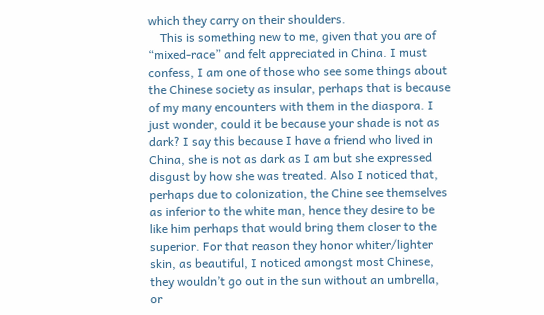which they carry on their shoulders.
    This is something new to me, given that you are of “mixed-race” and felt appreciated in China. I must confess, I am one of those who see some things about the Chinese society as insular, perhaps that is because of my many encounters with them in the diaspora. I just wonder, could it be because your shade is not as dark? I say this because I have a friend who lived in China, she is not as dark as I am but she expressed disgust by how she was treated. Also I noticed that, perhaps due to colonization, the Chine see themselves as inferior to the white man, hence they desire to be like him perhaps that would bring them closer to the superior. For that reason they honor whiter/lighter skin, as beautiful, I noticed amongst most Chinese, they wouldn’t go out in the sun without an umbrella, or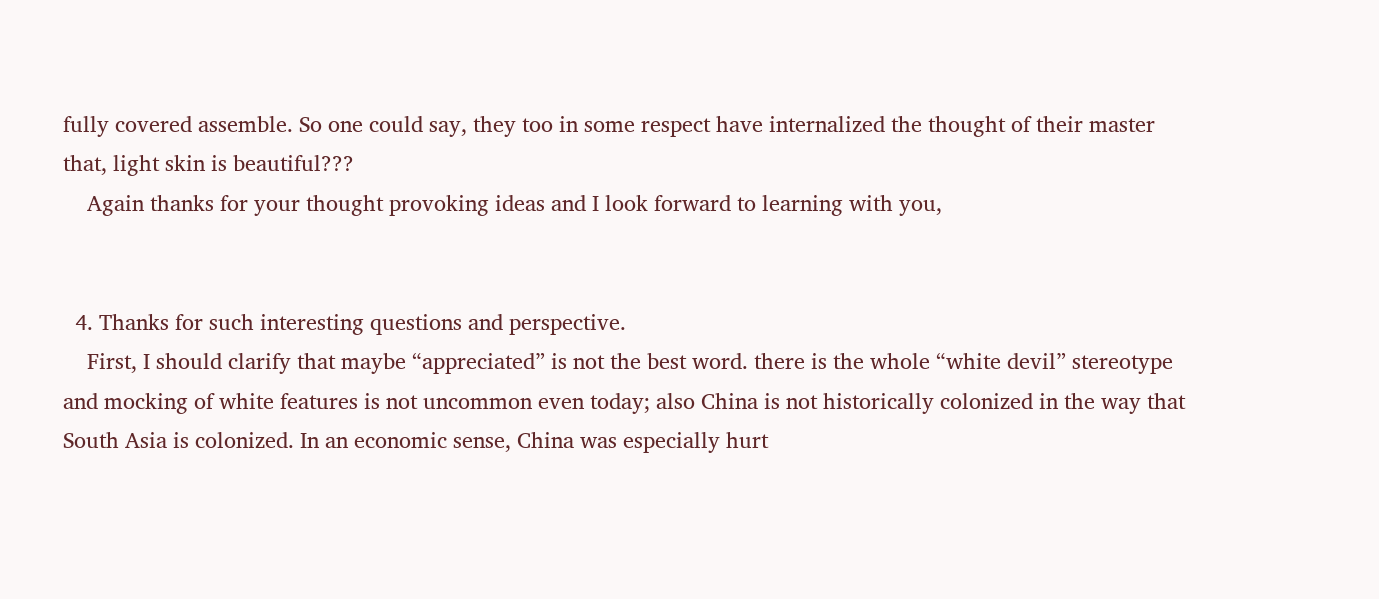fully covered assemble. So one could say, they too in some respect have internalized the thought of their master that, light skin is beautiful???
    Again thanks for your thought provoking ideas and I look forward to learning with you,


  4. Thanks for such interesting questions and perspective.
    First, I should clarify that maybe “appreciated” is not the best word. there is the whole “white devil” stereotype and mocking of white features is not uncommon even today; also China is not historically colonized in the way that South Asia is colonized. In an economic sense, China was especially hurt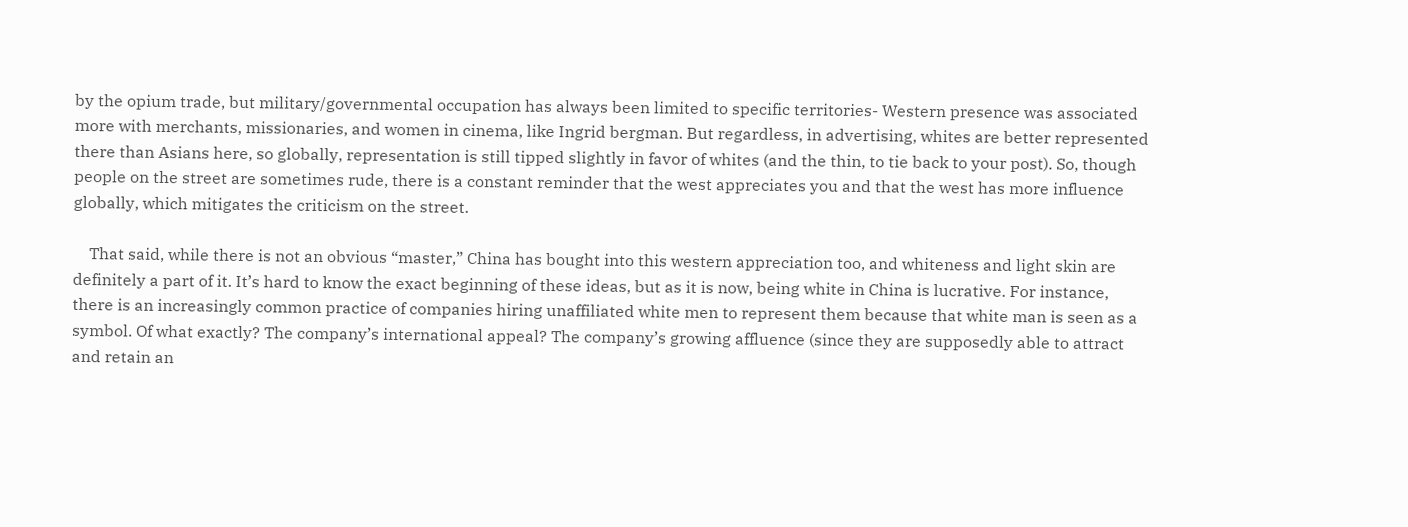by the opium trade, but military/governmental occupation has always been limited to specific territories- Western presence was associated more with merchants, missionaries, and women in cinema, like Ingrid bergman. But regardless, in advertising, whites are better represented there than Asians here, so globally, representation is still tipped slightly in favor of whites (and the thin, to tie back to your post). So, though people on the street are sometimes rude, there is a constant reminder that the west appreciates you and that the west has more influence globally, which mitigates the criticism on the street.

    That said, while there is not an obvious “master,” China has bought into this western appreciation too, and whiteness and light skin are definitely a part of it. It’s hard to know the exact beginning of these ideas, but as it is now, being white in China is lucrative. For instance, there is an increasingly common practice of companies hiring unaffiliated white men to represent them because that white man is seen as a symbol. Of what exactly? The company’s international appeal? The company’s growing affluence (since they are supposedly able to attract and retain an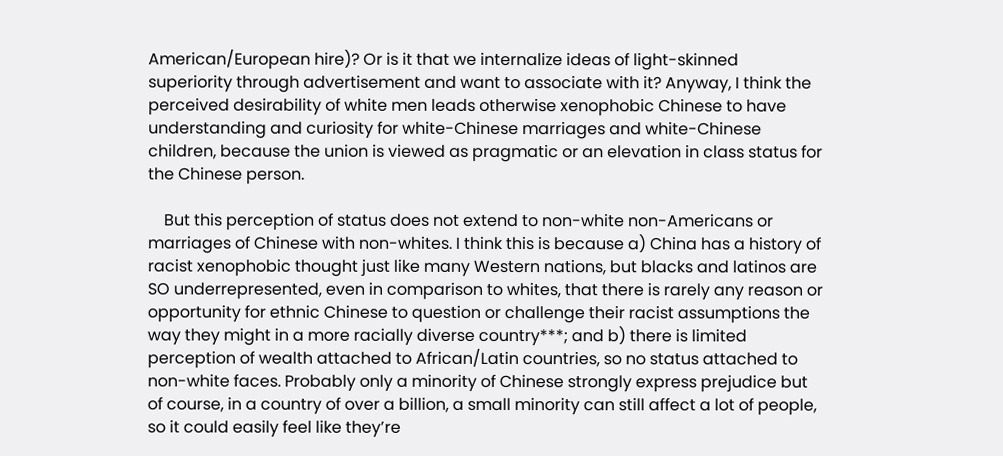American/European hire)? Or is it that we internalize ideas of light-skinned superiority through advertisement and want to associate with it? Anyway, I think the perceived desirability of white men leads otherwise xenophobic Chinese to have understanding and curiosity for white-Chinese marriages and white-Chinese children, because the union is viewed as pragmatic or an elevation in class status for the Chinese person.

    But this perception of status does not extend to non-white non-Americans or marriages of Chinese with non-whites. I think this is because a) China has a history of racist xenophobic thought just like many Western nations, but blacks and latinos are SO underrepresented, even in comparison to whites, that there is rarely any reason or opportunity for ethnic Chinese to question or challenge their racist assumptions the way they might in a more racially diverse country***; and b) there is limited perception of wealth attached to African/Latin countries, so no status attached to non-white faces. Probably only a minority of Chinese strongly express prejudice but of course, in a country of over a billion, a small minority can still affect a lot of people, so it could easily feel like they’re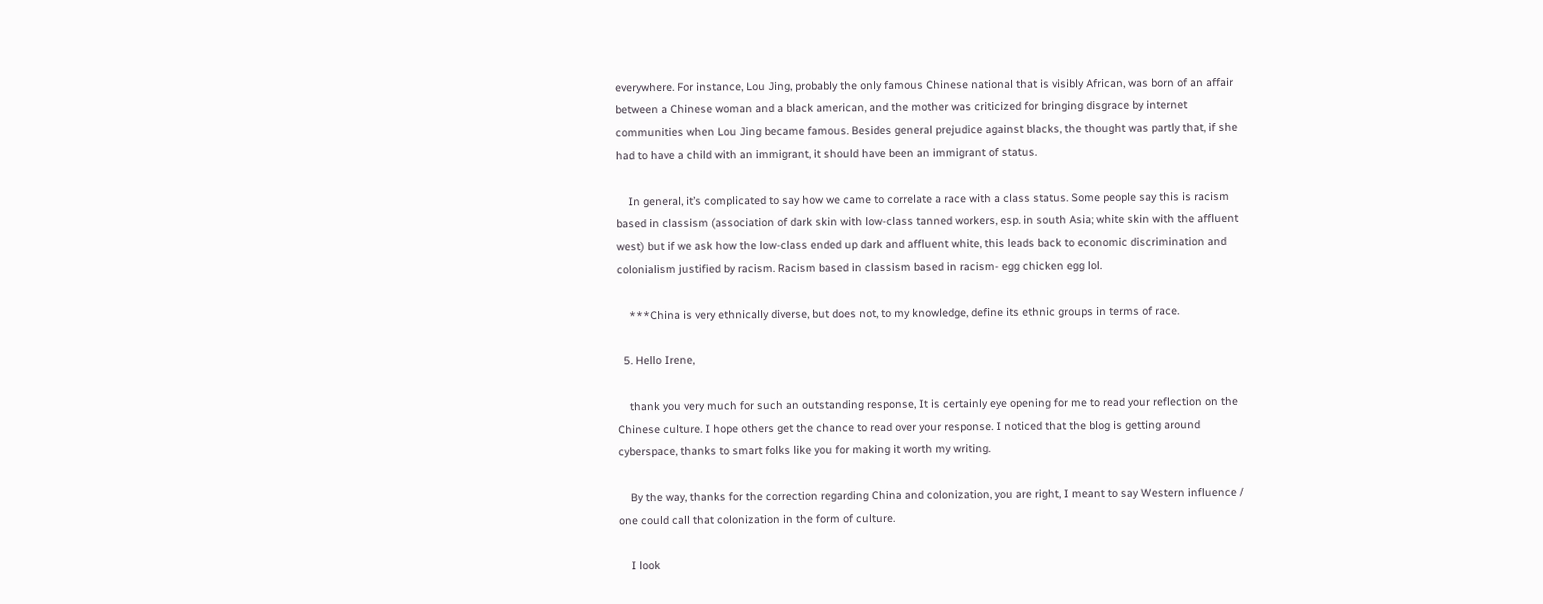everywhere. For instance, Lou Jing, probably the only famous Chinese national that is visibly African, was born of an affair between a Chinese woman and a black american, and the mother was criticized for bringing disgrace by internet communities when Lou Jing became famous. Besides general prejudice against blacks, the thought was partly that, if she had to have a child with an immigrant, it should have been an immigrant of status.

    In general, it’s complicated to say how we came to correlate a race with a class status. Some people say this is racism based in classism (association of dark skin with low-class tanned workers, esp. in south Asia; white skin with the affluent west) but if we ask how the low-class ended up dark and affluent white, this leads back to economic discrimination and colonialism justified by racism. Racism based in classism based in racism- egg chicken egg lol.

    ***China is very ethnically diverse, but does not, to my knowledge, define its ethnic groups in terms of race.

  5. Hello Irene,

    thank you very much for such an outstanding response, It is certainly eye opening for me to read your reflection on the Chinese culture. I hope others get the chance to read over your response. I noticed that the blog is getting around cyberspace, thanks to smart folks like you for making it worth my writing.

    By the way, thanks for the correction regarding China and colonization, you are right, I meant to say Western influence / one could call that colonization in the form of culture.

    I look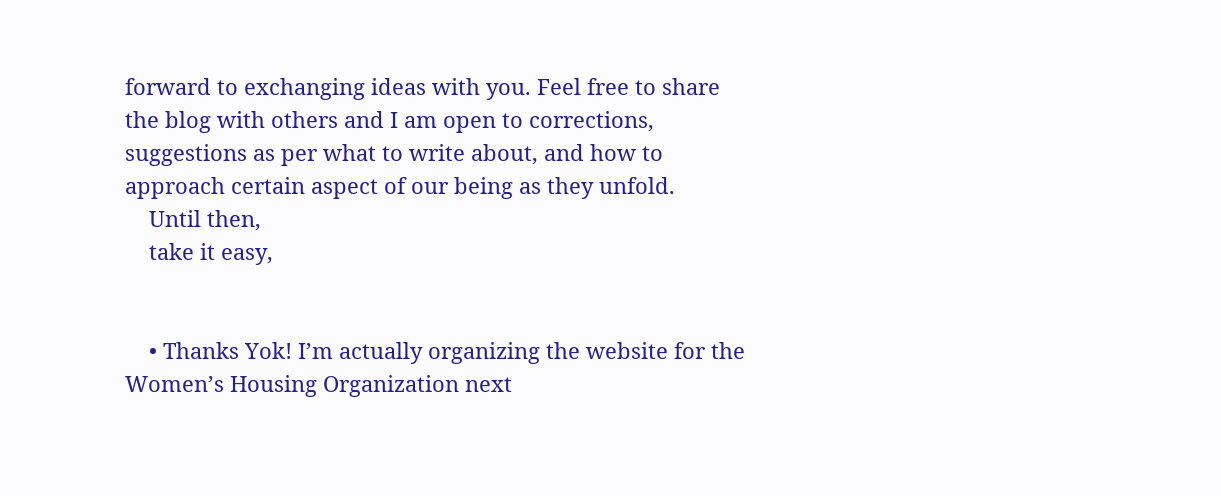forward to exchanging ideas with you. Feel free to share the blog with others and I am open to corrections, suggestions as per what to write about, and how to approach certain aspect of our being as they unfold.
    Until then,
    take it easy,


    • Thanks Yok! I’m actually organizing the website for the Women’s Housing Organization next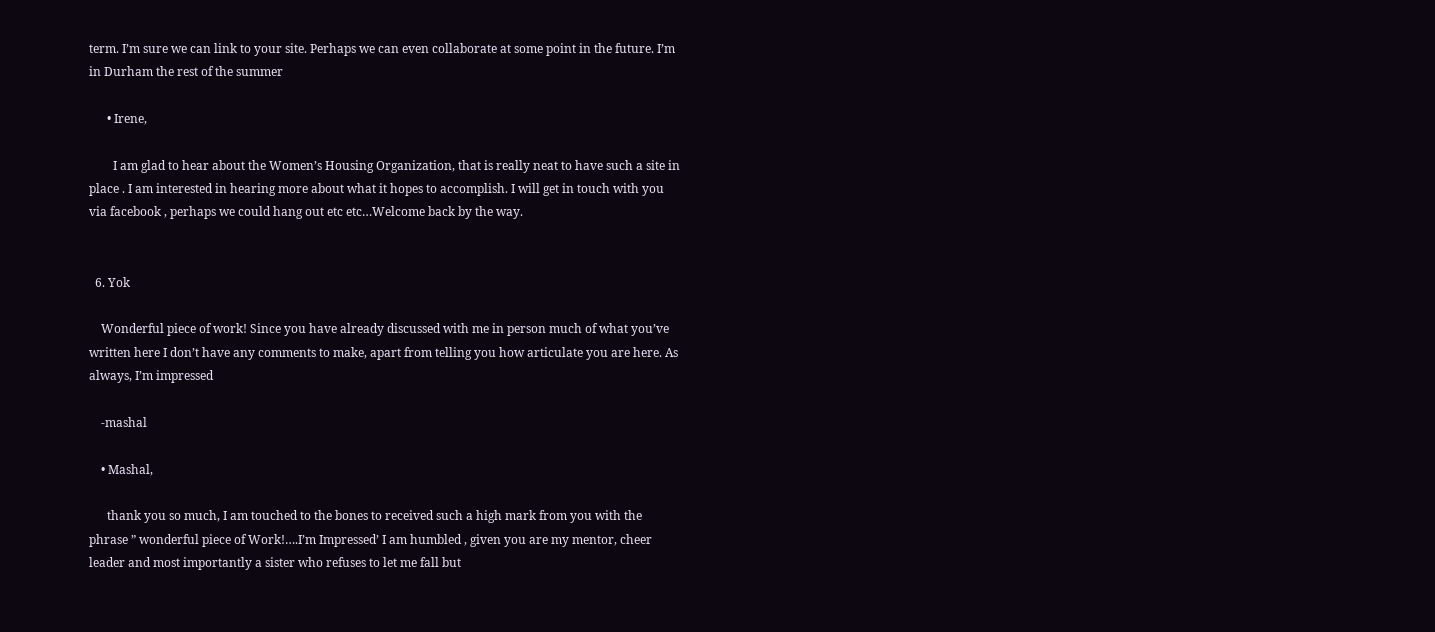term. I’m sure we can link to your site. Perhaps we can even collaborate at some point in the future. I’m in Durham the rest of the summer

      • Irene,

        I am glad to hear about the Women’s Housing Organization, that is really neat to have such a site in place . I am interested in hearing more about what it hopes to accomplish. I will get in touch with you via facebook , perhaps we could hang out etc etc…Welcome back by the way.


  6. Yok

    Wonderful piece of work! Since you have already discussed with me in person much of what you’ve written here I don’t have any comments to make, apart from telling you how articulate you are here. As always, I’m impressed

    -mashal

    • Mashal,

      thank you so much, I am touched to the bones to received such a high mark from you with the phrase ” wonderful piece of Work!….I’m Impressed’ I am humbled , given you are my mentor, cheer leader and most importantly a sister who refuses to let me fall but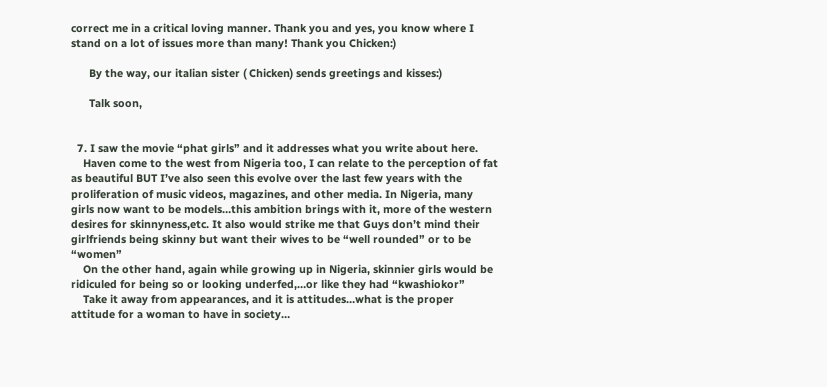correct me in a critical loving manner. Thank you and yes, you know where I stand on a lot of issues more than many! Thank you Chicken:)

      By the way, our italian sister ( Chicken) sends greetings and kisses:)

      Talk soon,


  7. I saw the movie “phat girls” and it addresses what you write about here.
    Haven come to the west from Nigeria too, I can relate to the perception of fat as beautiful BUT I’ve also seen this evolve over the last few years with the proliferation of music videos, magazines, and other media. In Nigeria, many girls now want to be models…this ambition brings with it, more of the western desires for skinnyness,etc. It also would strike me that Guys don’t mind their girlfriends being skinny but want their wives to be “well rounded” or to be “women”
    On the other hand, again while growing up in Nigeria, skinnier girls would be ridiculed for being so or looking underfed,…or like they had “kwashiokor”
    Take it away from appearances, and it is attitudes…what is the proper attitude for a woman to have in society…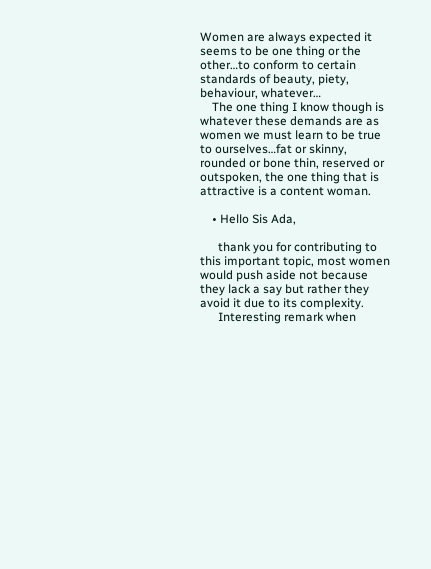Women are always expected it seems to be one thing or the other…to conform to certain standards of beauty, piety, behaviour, whatever…
    The one thing I know though is whatever these demands are as women we must learn to be true to ourselves…fat or skinny, rounded or bone thin, reserved or outspoken, the one thing that is attractive is a content woman.

    • Hello Sis Ada,

      thank you for contributing to this important topic, most women would push aside not because they lack a say but rather they avoid it due to its complexity.
      Interesting remark when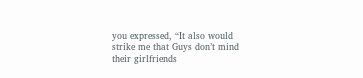you expressed, “It also would strike me that Guys don’t mind their girlfriends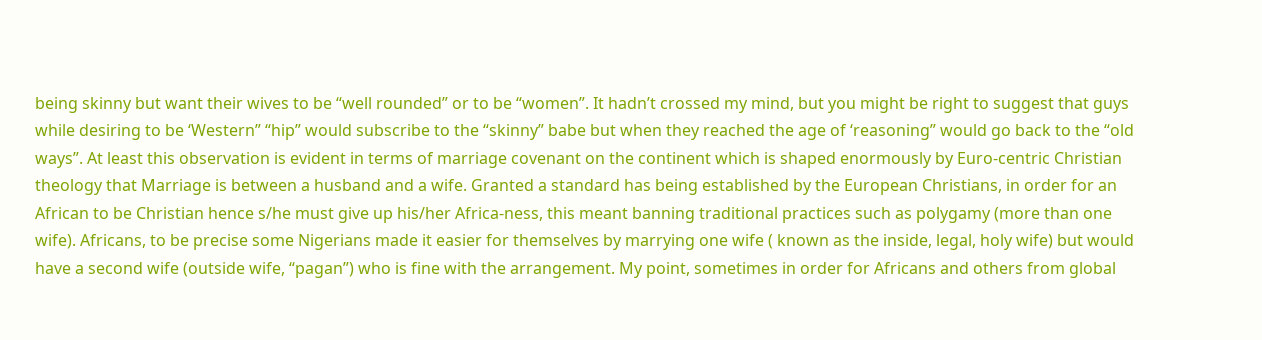being skinny but want their wives to be “well rounded” or to be “women”. It hadn’t crossed my mind, but you might be right to suggest that guys while desiring to be ‘Western” “hip” would subscribe to the “skinny” babe but when they reached the age of ‘reasoning” would go back to the “old ways”. At least this observation is evident in terms of marriage covenant on the continent which is shaped enormously by Euro-centric Christian theology that Marriage is between a husband and a wife. Granted a standard has being established by the European Christians, in order for an African to be Christian hence s/he must give up his/her Africa-ness, this meant banning traditional practices such as polygamy (more than one wife). Africans, to be precise some Nigerians made it easier for themselves by marrying one wife ( known as the inside, legal, holy wife) but would have a second wife (outside wife, “pagan”) who is fine with the arrangement. My point, sometimes in order for Africans and others from global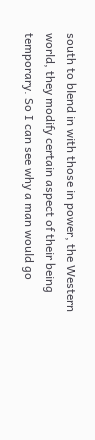south to blend in with those in power, the Western world, they modify certain aspect of their being temporary. So I can see why a man would go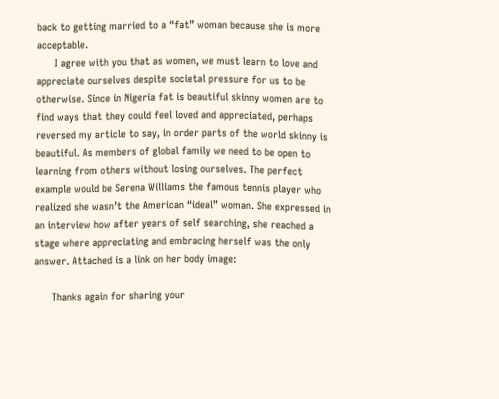back to getting married to a “fat” woman because she is more acceptable.
      I agree with you that as women, we must learn to love and appreciate ourselves despite societal pressure for us to be otherwise. Since in Nigeria fat is beautiful skinny women are to find ways that they could feel loved and appreciated, perhaps reversed my article to say, in order parts of the world skinny is beautiful. As members of global family we need to be open to learning from others without losing ourselves. The perfect example would be Serena Williams the famous tennis player who realized she wasn’t the American “ideal” woman. She expressed in an interview how after years of self searching, she reached a stage where appreciating and embracing herself was the only answer. Attached is a link on her body image:

      Thanks again for sharing your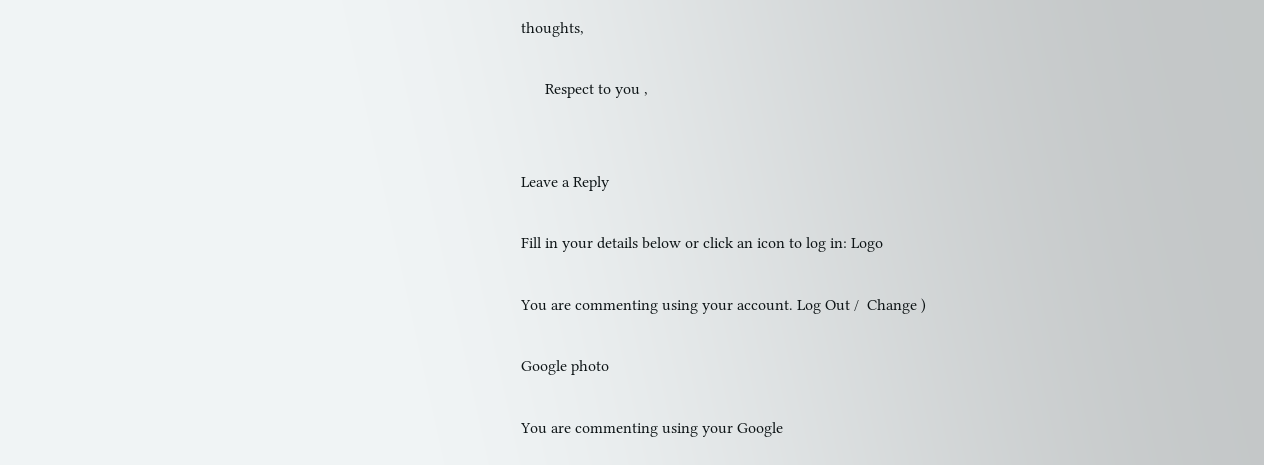thoughts,

      Respect to you ,


Leave a Reply

Fill in your details below or click an icon to log in: Logo

You are commenting using your account. Log Out /  Change )

Google photo

You are commenting using your Google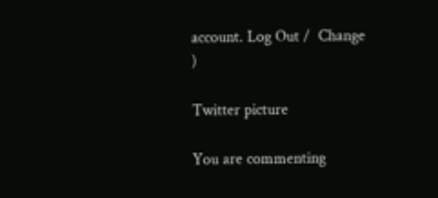account. Log Out /  Change )

Twitter picture

You are commenting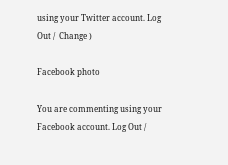using your Twitter account. Log Out /  Change )

Facebook photo

You are commenting using your Facebook account. Log Out /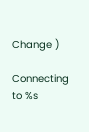Change )

Connecting to %s